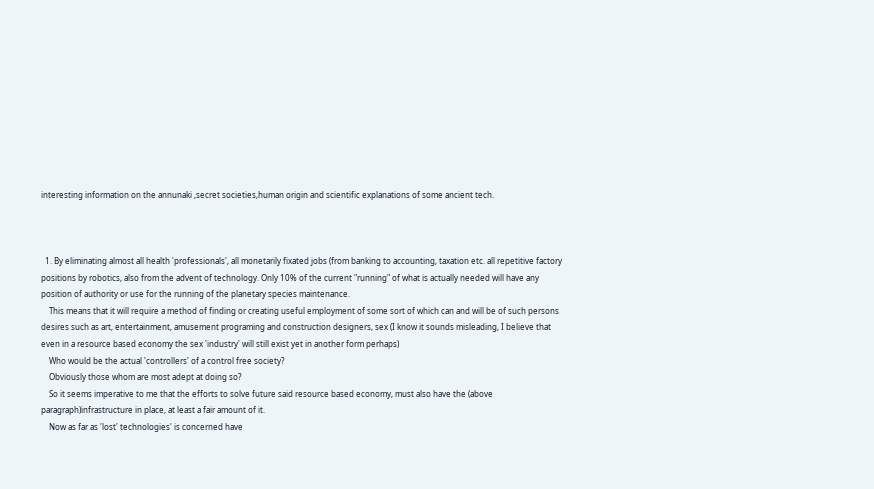interesting information on the annunaki ,secret societies,human origin and scientific explanations of some ancient tech.



  1. By eliminating almost all health 'professionals', all monetarily fixated jobs (from banking to accounting, taxation etc. all repetitive factory positions by robotics, also from the advent of technology. Only 10% of the current "running" of what is actually needed will have any position of authority or use for the running of the planetary species maintenance.
    This means that it will require a method of finding or creating useful employment of some sort of which can and will be of such persons desires such as art, entertainment, amusement programing and construction designers, sex (I know it sounds misleading, I believe that even in a resource based economy the sex 'industry' will still exist yet in another form perhaps)
    Who would be the actual 'controllers' of a control free society?
    Obviously those whom are most adept at doing so?
    So it seems imperative to me that the efforts to solve future said resource based economy, must also have the (above paragraph)infrastructure in place, at least a fair amount of it.
    Now as far as 'lost' technologies' is concerned have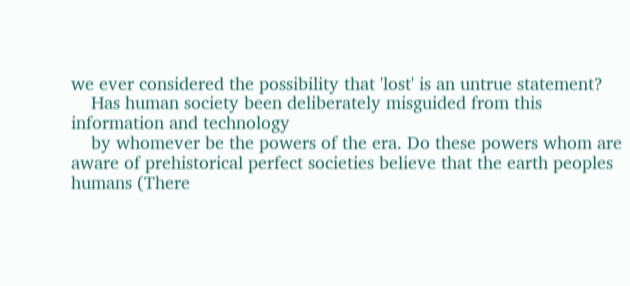we ever considered the possibility that 'lost' is an untrue statement?
    Has human society been deliberately misguided from this information and technology
    by whomever be the powers of the era. Do these powers whom are aware of prehistorical perfect societies believe that the earth peoples humans (There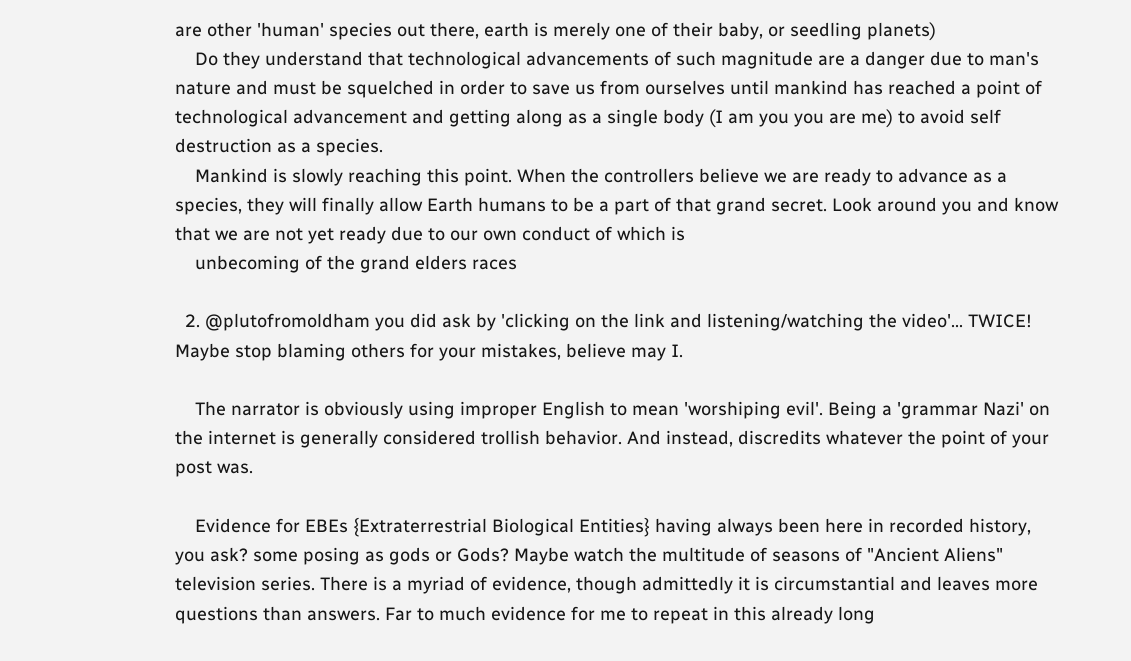are other 'human' species out there, earth is merely one of their baby, or seedling planets)
    Do they understand that technological advancements of such magnitude are a danger due to man's nature and must be squelched in order to save us from ourselves until mankind has reached a point of technological advancement and getting along as a single body (I am you you are me) to avoid self destruction as a species.
    Mankind is slowly reaching this point. When the controllers believe we are ready to advance as a species, they will finally allow Earth humans to be a part of that grand secret. Look around you and know that we are not yet ready due to our own conduct of which is
    unbecoming of the grand elders races

  2. @plutofromoldham you did ask by 'clicking on the link and listening/watching the video'… TWICE! Maybe stop blaming others for your mistakes, believe may I.

    The narrator is obviously using improper English to mean 'worshiping evil'. Being a 'grammar Nazi' on the internet is generally considered trollish behavior. And instead, discredits whatever the point of your post was.

    Evidence for EBEs {Extraterrestrial Biological Entities} having always been here in recorded history, you ask? some posing as gods or Gods? Maybe watch the multitude of seasons of "Ancient Aliens" television series. There is a myriad of evidence, though admittedly it is circumstantial and leaves more questions than answers. Far to much evidence for me to repeat in this already long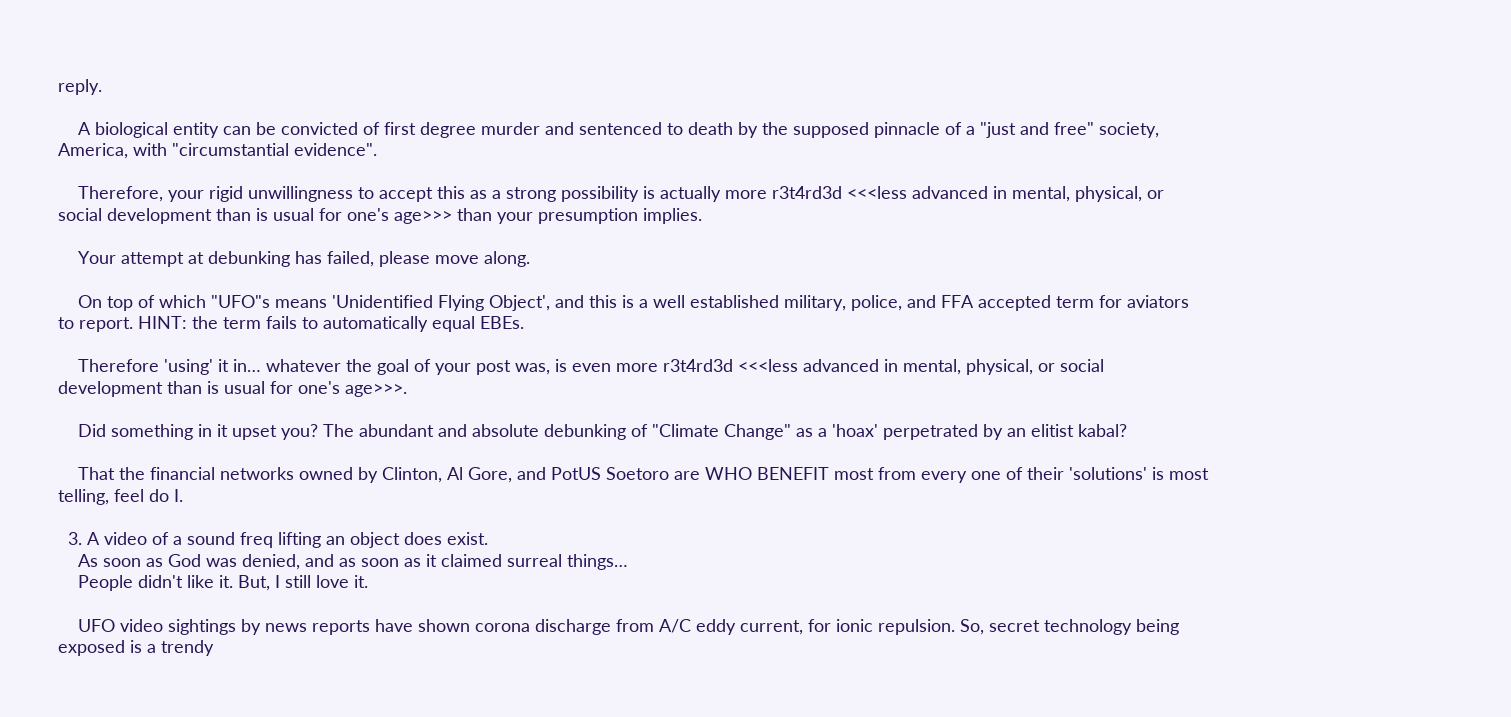reply.

    A biological entity can be convicted of first degree murder and sentenced to death by the supposed pinnacle of a "just and free" society, America, with "circumstantial evidence".

    Therefore, your rigid unwillingness to accept this as a strong possibility is actually more r3t4rd3d <<<less advanced in mental, physical, or social development than is usual for one's age>>> than your presumption implies.

    Your attempt at debunking has failed, please move along.

    On top of which "UFO"s means 'Unidentified Flying Object', and this is a well established military, police, and FFA accepted term for aviators to report. HINT: the term fails to automatically equal EBEs.

    Therefore 'using' it in… whatever the goal of your post was, is even more r3t4rd3d <<<less advanced in mental, physical, or social development than is usual for one's age>>>.

    Did something in it upset you? The abundant and absolute debunking of "Climate Change" as a 'hoax' perpetrated by an elitist kabal?

    That the financial networks owned by Clinton, Al Gore, and PotUS Soetoro are WHO BENEFIT most from every one of their 'solutions' is most telling, feel do I.

  3. A video of a sound freq lifting an object does exist.
    As soon as God was denied, and as soon as it claimed surreal things…
    People didn't like it. But, I still love it.

    UFO video sightings by news reports have shown corona discharge from A/C eddy current, for ionic repulsion. So, secret technology being exposed is a trendy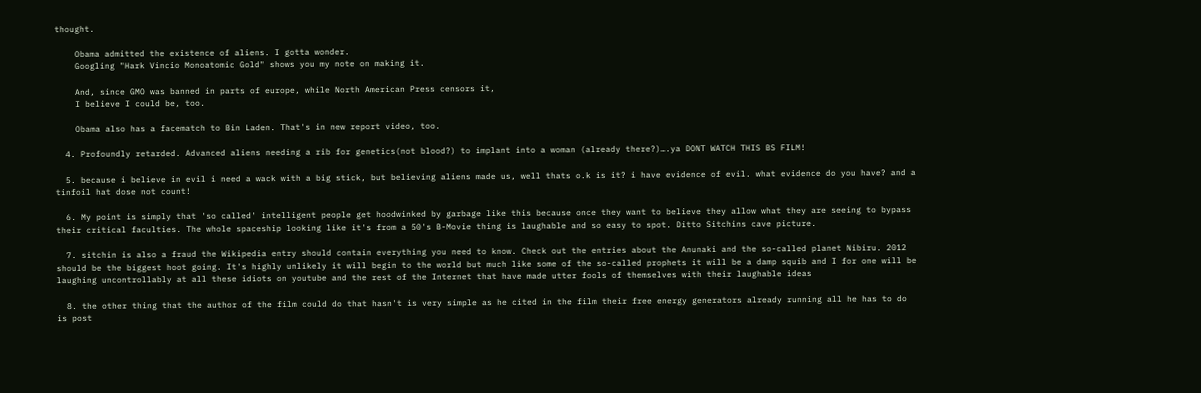thought.

    Obama admitted the existence of aliens. I gotta wonder.
    Googling "Hark Vincio Monoatomic Gold" shows you my note on making it.

    And, since GMO was banned in parts of europe, while North American Press censors it,
    I believe I could be, too.

    Obama also has a facematch to Bin Laden. That's in new report video, too.

  4. Profoundly retarded. Advanced aliens needing a rib for genetics(not blood?) to implant into a woman (already there?)….ya DONT WATCH THIS BS FILM!

  5. because i believe in evil i need a wack with a big stick, but believing aliens made us, well thats o.k is it? i have evidence of evil. what evidence do you have? and a tinfoil hat dose not count!

  6. My point is simply that 'so called' intelligent people get hoodwinked by garbage like this because once they want to believe they allow what they are seeing to bypass their critical faculties. The whole spaceship looking like it's from a 50's B-Movie thing is laughable and so easy to spot. Ditto Sitchins cave picture.

  7. sitchin is also a fraud the Wikipedia entry should contain everything you need to know. Check out the entries about the Anunaki and the so-called planet Nibiru. 2012 should be the biggest hoot going. It's highly unlikely it will begin to the world but much like some of the so-called prophets it will be a damp squib and I for one will be laughing uncontrollably at all these idiots on youtube and the rest of the Internet that have made utter fools of themselves with their laughable ideas

  8. the other thing that the author of the film could do that hasn't is very simple as he cited in the film their free energy generators already running all he has to do is post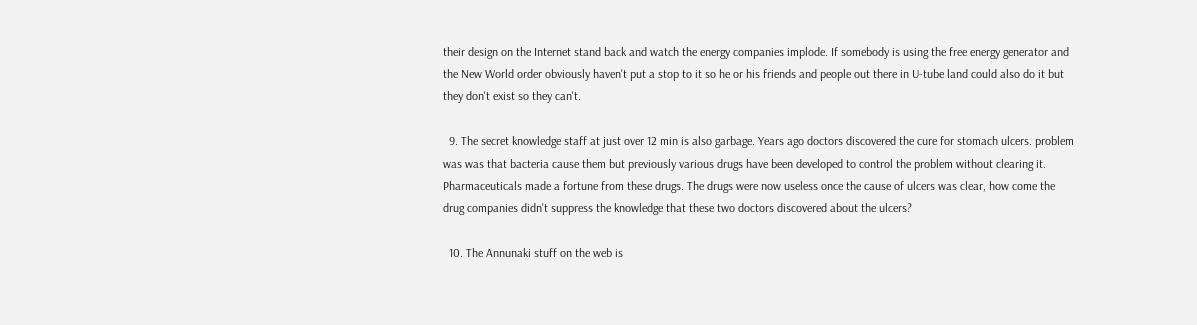their design on the Internet stand back and watch the energy companies implode. If somebody is using the free energy generator and the New World order obviously haven't put a stop to it so he or his friends and people out there in U-tube land could also do it but they don't exist so they can't.

  9. The secret knowledge staff at just over 12 min is also garbage. Years ago doctors discovered the cure for stomach ulcers. problem was was that bacteria cause them but previously various drugs have been developed to control the problem without clearing it. Pharmaceuticals made a fortune from these drugs. The drugs were now useless once the cause of ulcers was clear, how come the drug companies didn't suppress the knowledge that these two doctors discovered about the ulcers?

  10. The Annunaki stuff on the web is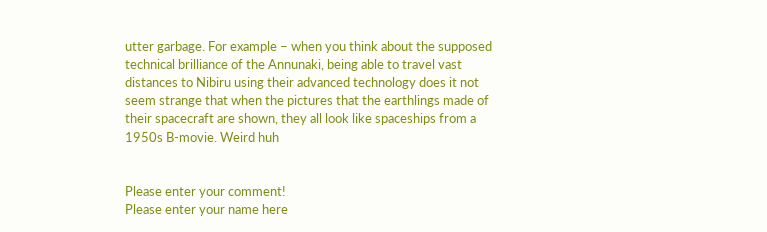utter garbage. For example – when you think about the supposed technical brilliance of the Annunaki, being able to travel vast distances to Nibiru using their advanced technology does it not seem strange that when the pictures that the earthlings made of their spacecraft are shown, they all look like spaceships from a 1950s B-movie. Weird huh


Please enter your comment!
Please enter your name here